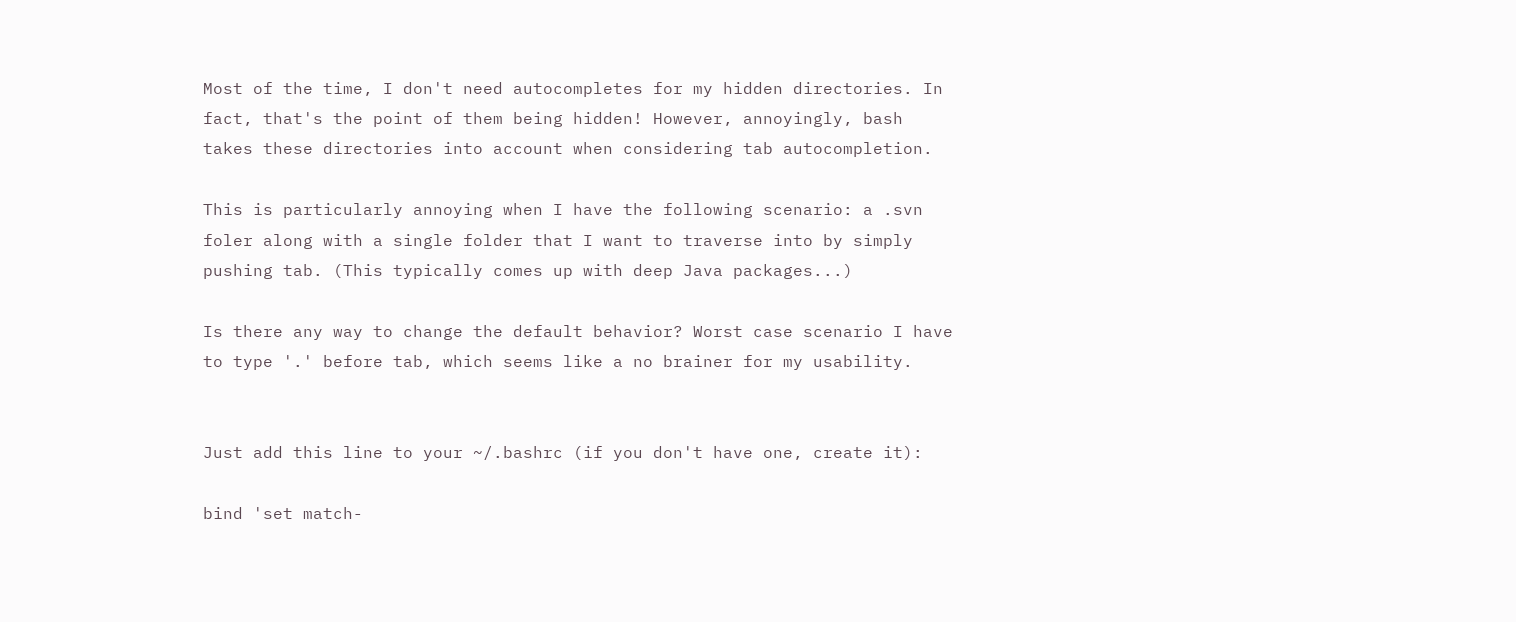Most of the time, I don't need autocompletes for my hidden directories. In fact, that's the point of them being hidden! However, annoyingly, bash takes these directories into account when considering tab autocompletion.

This is particularly annoying when I have the following scenario: a .svn foler along with a single folder that I want to traverse into by simply pushing tab. (This typically comes up with deep Java packages...)

Is there any way to change the default behavior? Worst case scenario I have to type '.' before tab, which seems like a no brainer for my usability.


Just add this line to your ~/.bashrc (if you don't have one, create it):

bind 'set match-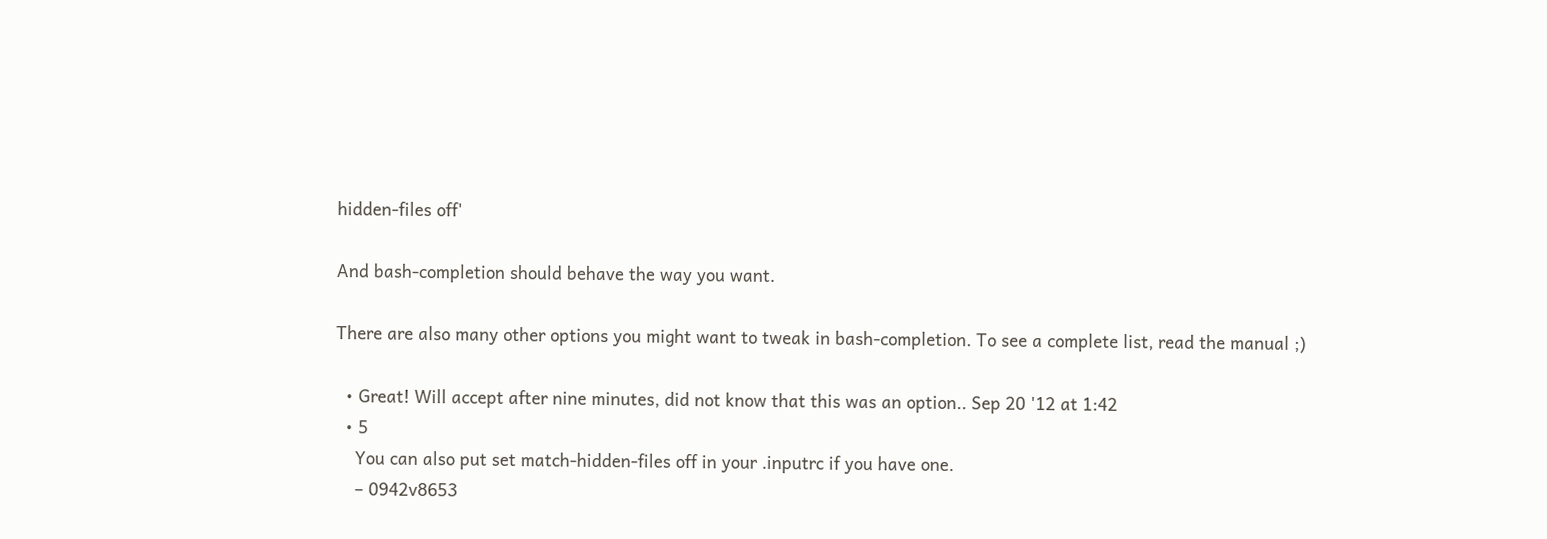hidden-files off'

And bash-completion should behave the way you want.

There are also many other options you might want to tweak in bash-completion. To see a complete list, read the manual ;)

  • Great! Will accept after nine minutes, did not know that this was an option.. Sep 20 '12 at 1:42
  • 5
    You can also put set match-hidden-files off in your .inputrc if you have one.
    – 0942v8653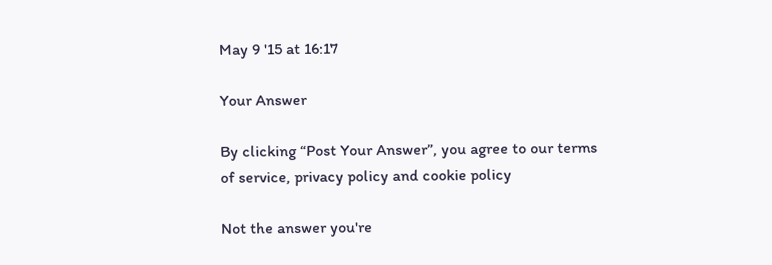May 9 '15 at 16:17

Your Answer

By clicking “Post Your Answer”, you agree to our terms of service, privacy policy and cookie policy

Not the answer you're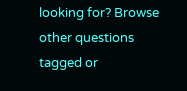looking for? Browse other questions tagged or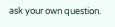ask your own question.